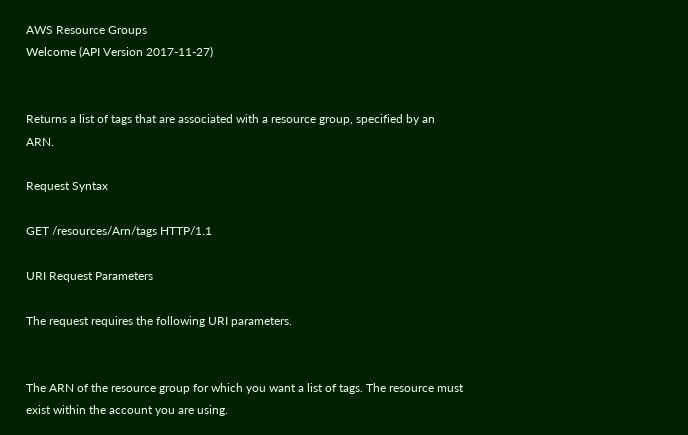AWS Resource Groups
Welcome (API Version 2017-11-27)


Returns a list of tags that are associated with a resource group, specified by an ARN.

Request Syntax

GET /resources/Arn/tags HTTP/1.1

URI Request Parameters

The request requires the following URI parameters.


The ARN of the resource group for which you want a list of tags. The resource must exist within the account you are using.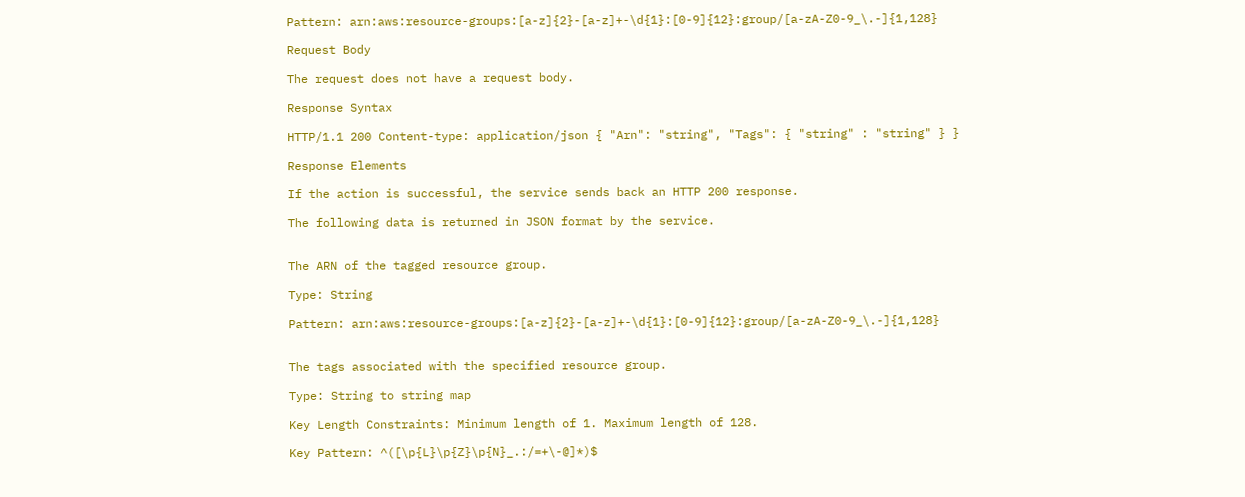Pattern: arn:aws:resource-groups:[a-z]{2}-[a-z]+-\d{1}:[0-9]{12}:group/[a-zA-Z0-9_\.-]{1,128}

Request Body

The request does not have a request body.

Response Syntax

HTTP/1.1 200 Content-type: application/json { "Arn": "string", "Tags": { "string" : "string" } }

Response Elements

If the action is successful, the service sends back an HTTP 200 response.

The following data is returned in JSON format by the service.


The ARN of the tagged resource group.

Type: String

Pattern: arn:aws:resource-groups:[a-z]{2}-[a-z]+-\d{1}:[0-9]{12}:group/[a-zA-Z0-9_\.-]{1,128}


The tags associated with the specified resource group.

Type: String to string map

Key Length Constraints: Minimum length of 1. Maximum length of 128.

Key Pattern: ^([\p{L}\p{Z}\p{N}_.:/=+\-@]*)$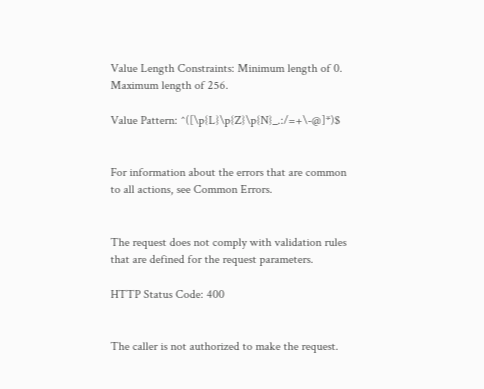Value Length Constraints: Minimum length of 0. Maximum length of 256.

Value Pattern: ^([\p{L}\p{Z}\p{N}_.:/=+\-@]*)$


For information about the errors that are common to all actions, see Common Errors.


The request does not comply with validation rules that are defined for the request parameters.

HTTP Status Code: 400


The caller is not authorized to make the request.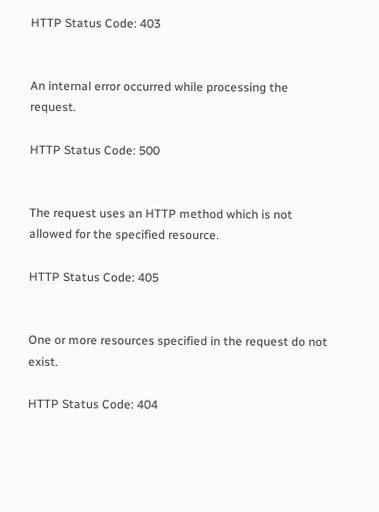HTTP Status Code: 403


An internal error occurred while processing the request.

HTTP Status Code: 500


The request uses an HTTP method which is not allowed for the specified resource.

HTTP Status Code: 405


One or more resources specified in the request do not exist.

HTTP Status Code: 404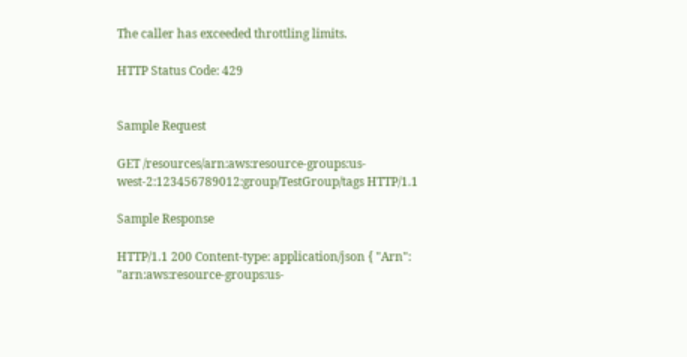The caller has exceeded throttling limits.

HTTP Status Code: 429


Sample Request

GET /resources/arn:aws:resource-groups:us-west-2:123456789012:group/TestGroup/tags HTTP/1.1

Sample Response

HTTP/1.1 200 Content-type: application/json { "Arn": "arn:aws:resource-groups:us-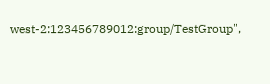west-2:123456789012:group/TestGroup",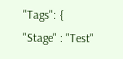"Tags": { "Stage" : "Test"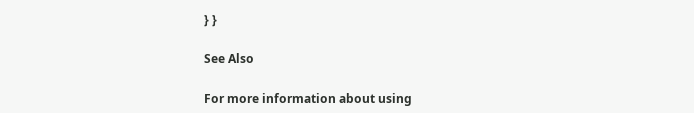} }

See Also

For more information about using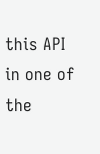this API in one of the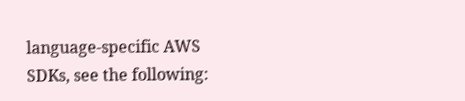language-specific AWS SDKs, see the following: